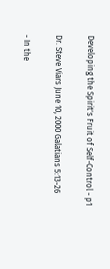Developing the Spirit's Fruit of Self-Control - p1

Dr. Steve Viars June 10, 2000 Galatians 5:13-26

- In the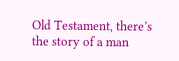Old Testament, there’s the story of a man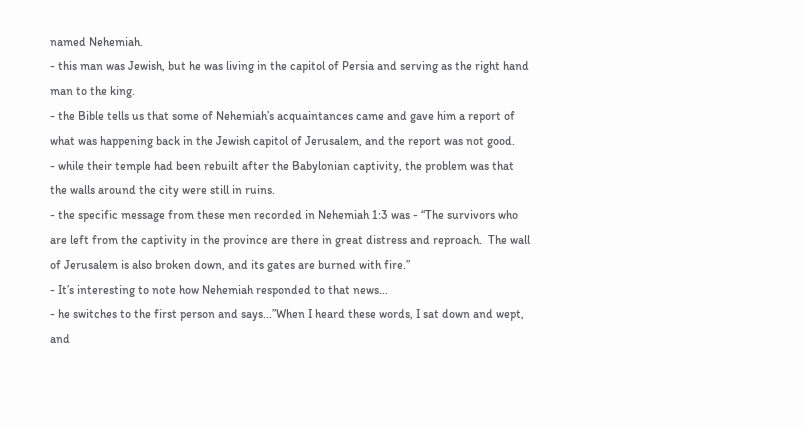named Nehemiah.
- this man was Jewish, but he was living in the capitol of Persia and serving as the right hand man to the king.
- the Bible tells us that some of Nehemiah’s acquaintances came and gave him a report of what was happening back in the Jewish capitol of Jerusalem, and the report was not good.
- while their temple had been rebuilt after the Babylonian captivity, the problem was that the walls around the city were still in ruins.
- the specific message from these men recorded in Nehemiah 1:3 was - “The survivors who are left from the captivity in the province are there in great distress and reproach.  The wall of Jerusalem is also broken down, and its gates are burned with fire.”
- It’s interesting to note how Nehemiah responded to that news...
- he switches to the first person and says...”When I heard these words, I sat down and wept, and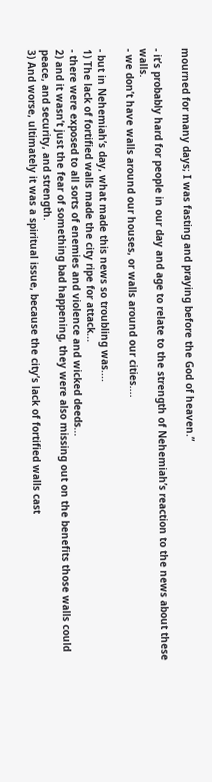mourned for many days; I was fasting and praying before the God of heaven.”

- it’s probably hard for people in our day and age to relate to the strength of Nehemiah’s reaction to the news about these walls.
- we don’t have walls around our houses, or walls around our cities....

- but in Nehemiah’s day, what made this news so troubling was....
1) The lack of fortified walls made the city ripe for attack...
- there were exposed to all sorts of enemies and violence and wicked deeds...
2) and it wasn’t just the fear of something bad happening, they were also missing out on the benefits those walls could peace, and security, and strength.
3) And worse, ultimately it was a spiritual issue, because the city’s lack of fortified walls cast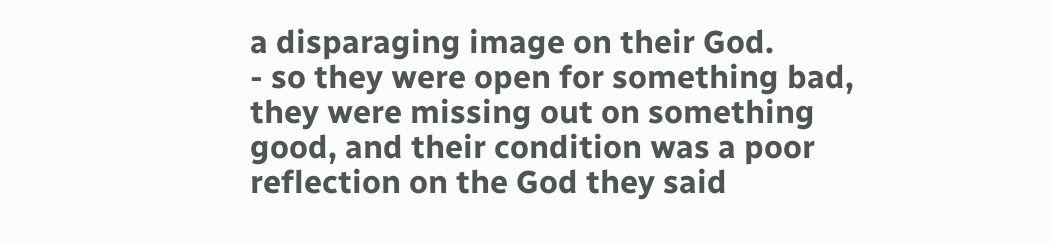a disparaging image on their God.
- so they were open for something bad, they were missing out on something good, and their condition was a poor reflection on the God they said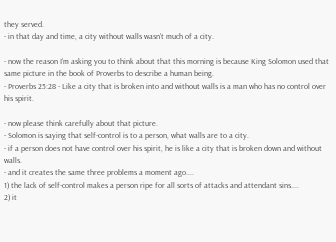they served.
- in that day and time, a city without walls wasn’t much of a city.

- now the reason I’m asking you to think about that this morning is because King Solomon used that same picture in the book of Proverbs to describe a human being.
- Proverbs 25:28 - Like a city that is broken into and without walls is a man who has no control over his spirit.

- now please think carefully about that picture.
- Solomon is saying that self-control is to a person, what walls are to a city.
- if a person does not have control over his spirit, he is like a city that is broken down and without walls.
- and it creates the same three problems a moment ago....
1) the lack of self-control makes a person ripe for all sorts of attacks and attendant sins....
2) it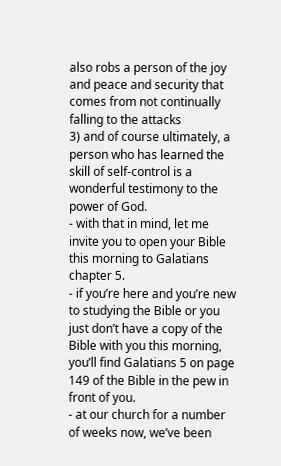also robs a person of the joy and peace and security that comes from not continually falling to the attacks
3) and of course ultimately, a person who has learned the skill of self-control is a wonderful testimony to the power of God.
- with that in mind, let me invite you to open your Bible this morning to Galatians chapter 5.
- if you’re here and you’re new to studying the Bible or you just don’t have a copy of the Bible with you this morning, you’ll find Galatians 5 on page 149 of the Bible in the pew in front of you.
- at our church for a number of weeks now, we’ve been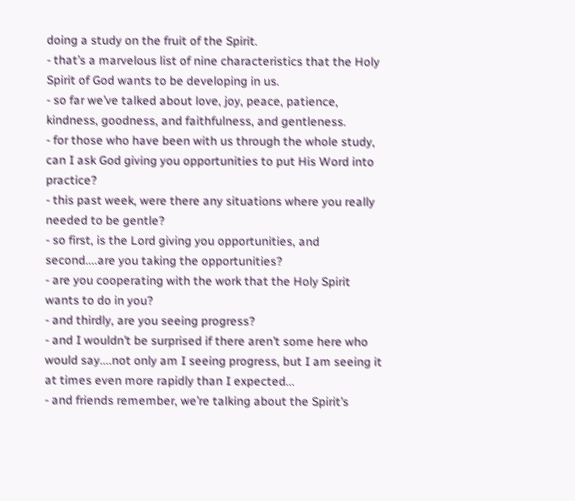doing a study on the fruit of the Spirit.
- that’s a marvelous list of nine characteristics that the Holy Spirit of God wants to be developing in us.
- so far we’ve talked about love, joy, peace, patience, kindness, goodness, and faithfulness, and gentleness.
- for those who have been with us through the whole study, can I ask God giving you opportunities to put His Word into practice?
- this past week, were there any situations where you really needed to be gentle?
- so first, is the Lord giving you opportunities, and second....are you taking the opportunities?
- are you cooperating with the work that the Holy Spirit wants to do in you?
- and thirdly, are you seeing progress?
- and I wouldn’t be surprised if there aren’t some here who would say....not only am I seeing progress, but I am seeing it at times even more rapidly than I expected...
- and friends remember, we’re talking about the Spirit’s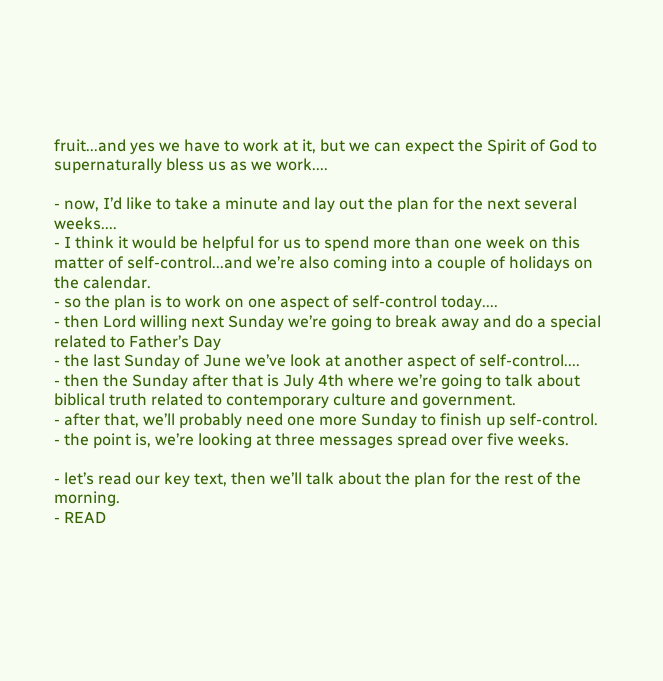fruit...and yes we have to work at it, but we can expect the Spirit of God to supernaturally bless us as we work....

- now, I’d like to take a minute and lay out the plan for the next several weeks....
- I think it would be helpful for us to spend more than one week on this matter of self-control...and we’re also coming into a couple of holidays on the calendar.
- so the plan is to work on one aspect of self-control today....
- then Lord willing next Sunday we’re going to break away and do a special related to Father’s Day
- the last Sunday of June we’ve look at another aspect of self-control....
- then the Sunday after that is July 4th where we’re going to talk about biblical truth related to contemporary culture and government.
- after that, we’ll probably need one more Sunday to finish up self-control.
- the point is, we’re looking at three messages spread over five weeks.

- let’s read our key text, then we’ll talk about the plan for the rest of the morning.
- READ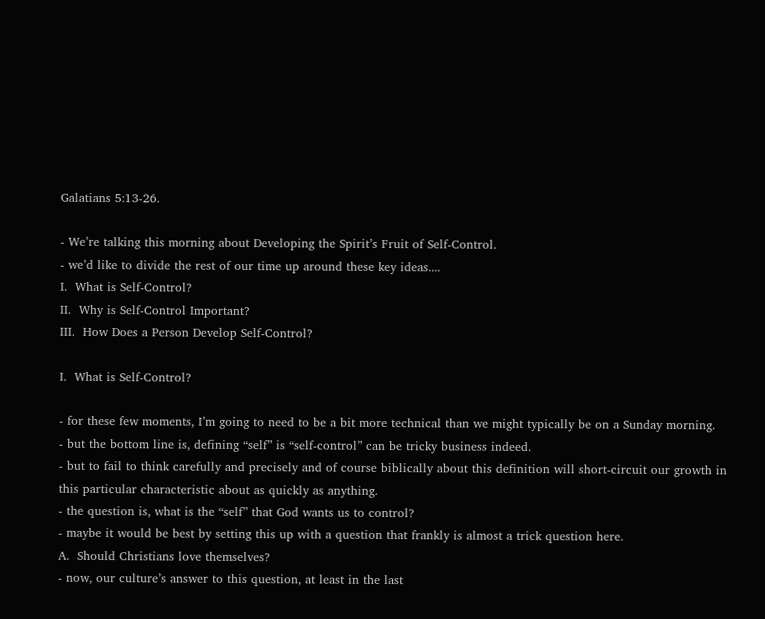Galatians 5:13-26.

- We’re talking this morning about Developing the Spirit’s Fruit of Self-Control.
- we’d like to divide the rest of our time up around these key ideas....
I.  What is Self-Control?
II.  Why is Self-Control Important?
III.  How Does a Person Develop Self-Control?

I.  What is Self-Control?

- for these few moments, I’m going to need to be a bit more technical than we might typically be on a Sunday morning.
- but the bottom line is, defining “self” is “self-control” can be tricky business indeed.
- but to fail to think carefully and precisely and of course biblically about this definition will short-circuit our growth in this particular characteristic about as quickly as anything.
- the question is, what is the “self” that God wants us to control?
- maybe it would be best by setting this up with a question that frankly is almost a trick question here.
A.  Should Christians love themselves?
- now, our culture’s answer to this question, at least in the last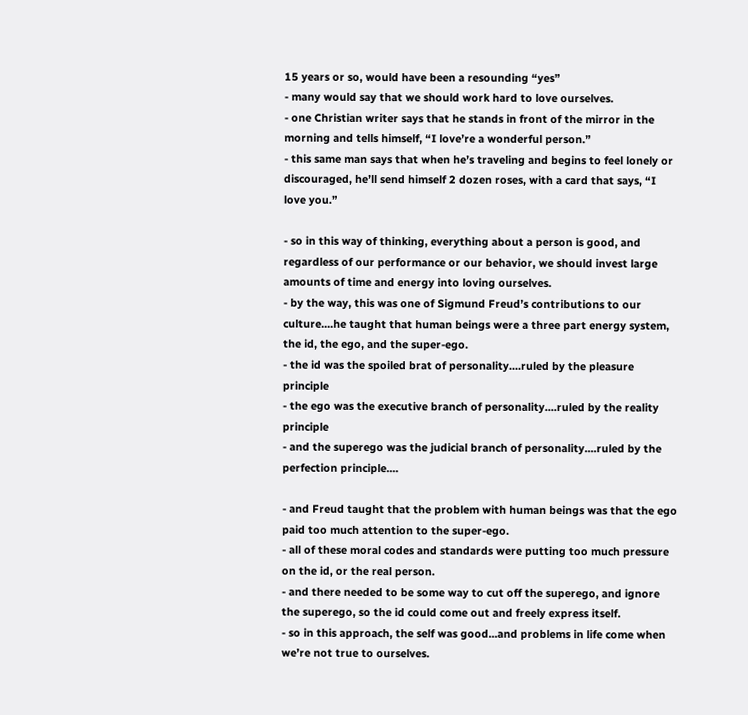15 years or so, would have been a resounding “yes”
- many would say that we should work hard to love ourselves.
- one Christian writer says that he stands in front of the mirror in the morning and tells himself, “I love’re a wonderful person.”
- this same man says that when he’s traveling and begins to feel lonely or discouraged, he’ll send himself 2 dozen roses, with a card that says, “I love you.”

- so in this way of thinking, everything about a person is good, and regardless of our performance or our behavior, we should invest large amounts of time and energy into loving ourselves.
- by the way, this was one of Sigmund Freud’s contributions to our culture....he taught that human beings were a three part energy system, the id, the ego, and the super-ego.
- the id was the spoiled brat of personality....ruled by the pleasure principle
- the ego was the executive branch of personality....ruled by the reality principle
- and the superego was the judicial branch of personality....ruled by the perfection principle....

- and Freud taught that the problem with human beings was that the ego paid too much attention to the super-ego.
- all of these moral codes and standards were putting too much pressure on the id, or the real person.
- and there needed to be some way to cut off the superego, and ignore the superego, so the id could come out and freely express itself.
- so in this approach, the self was good...and problems in life come when we’re not true to ourselves.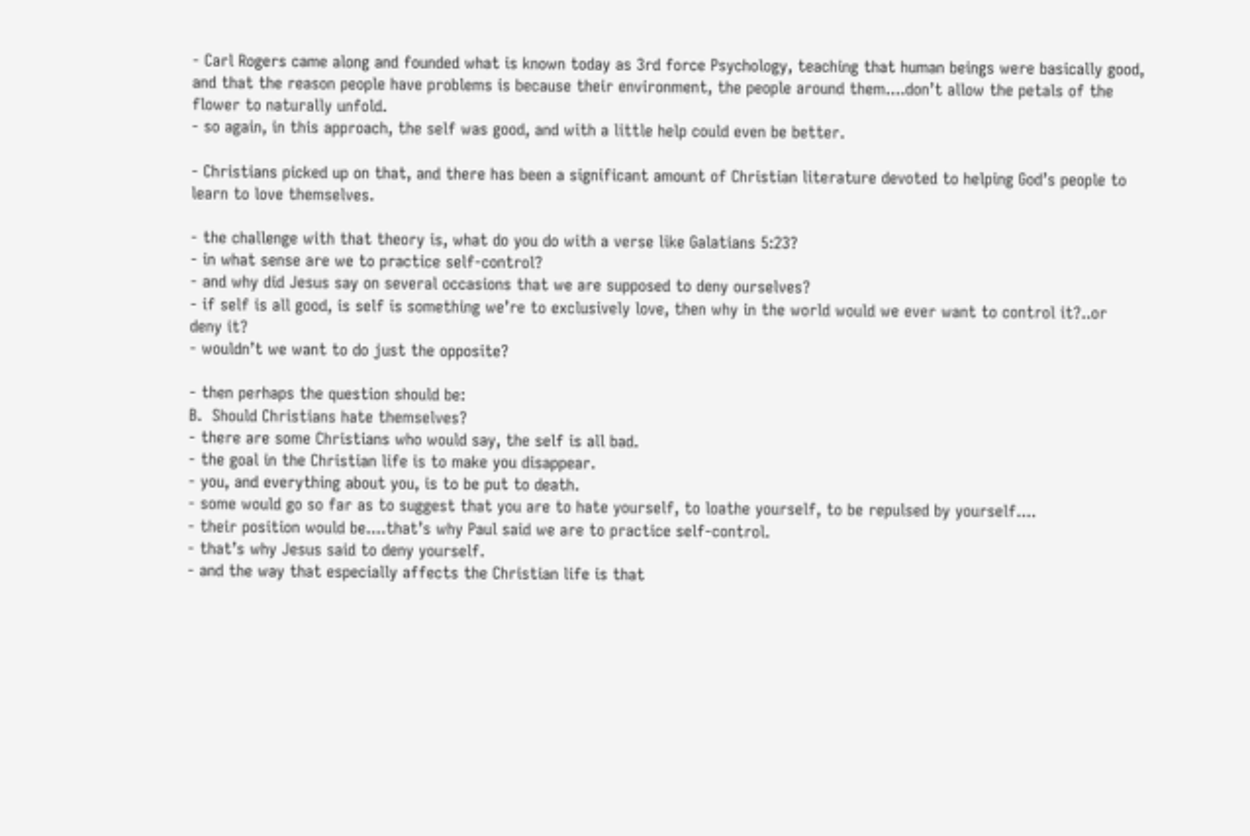- Carl Rogers came along and founded what is known today as 3rd force Psychology, teaching that human beings were basically good, and that the reason people have problems is because their environment, the people around them....don’t allow the petals of the flower to naturally unfold.
- so again, in this approach, the self was good, and with a little help could even be better.

- Christians picked up on that, and there has been a significant amount of Christian literature devoted to helping God’s people to learn to love themselves.

- the challenge with that theory is, what do you do with a verse like Galatians 5:23?
- in what sense are we to practice self-control?
- and why did Jesus say on several occasions that we are supposed to deny ourselves?
- if self is all good, is self is something we’re to exclusively love, then why in the world would we ever want to control it?..or deny it?
- wouldn’t we want to do just the opposite?

- then perhaps the question should be:
B.  Should Christians hate themselves?
- there are some Christians who would say, the self is all bad.
- the goal in the Christian life is to make you disappear.
- you, and everything about you, is to be put to death.
- some would go so far as to suggest that you are to hate yourself, to loathe yourself, to be repulsed by yourself....
- their position would be....that’s why Paul said we are to practice self-control.
- that’s why Jesus said to deny yourself.
- and the way that especially affects the Christian life is that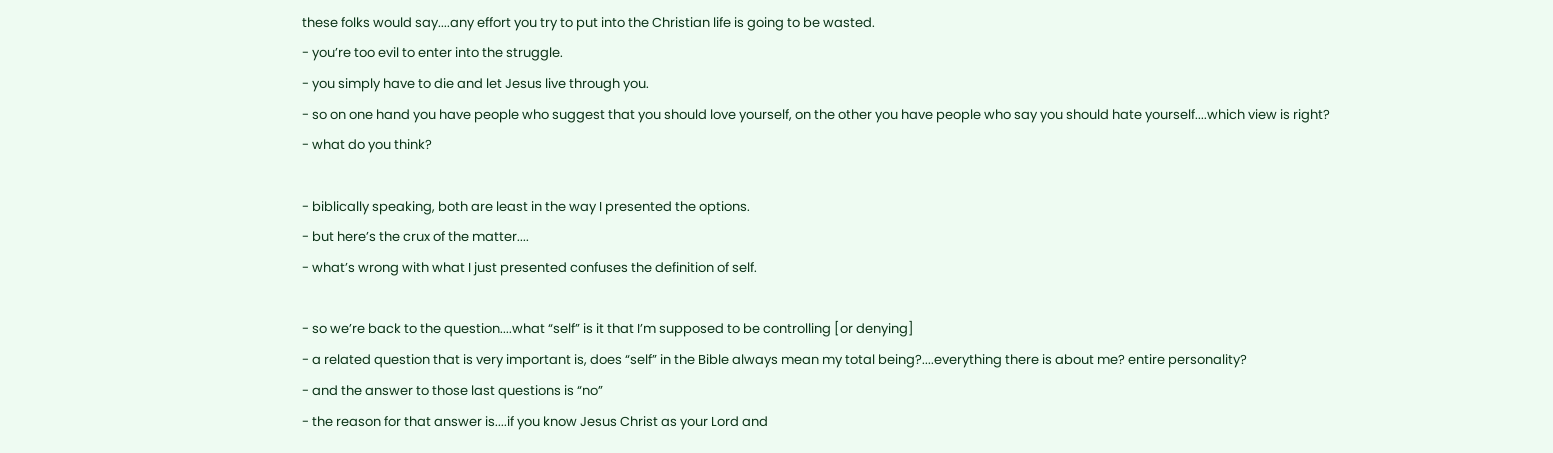these folks would say....any effort you try to put into the Christian life is going to be wasted.
- you’re too evil to enter into the struggle.
- you simply have to die and let Jesus live through you.
- so on one hand you have people who suggest that you should love yourself, on the other you have people who say you should hate yourself....which view is right?
- what do you think?

- biblically speaking, both are least in the way I presented the options.
- but here’s the crux of the matter....
- what’s wrong with what I just presented confuses the definition of self.

- so we’re back to the question....what “self” is it that I’m supposed to be controlling [or denying]
- a related question that is very important is, does “self” in the Bible always mean my total being?....everything there is about me? entire personality?
- and the answer to those last questions is “no”
- the reason for that answer is....if you know Jesus Christ as your Lord and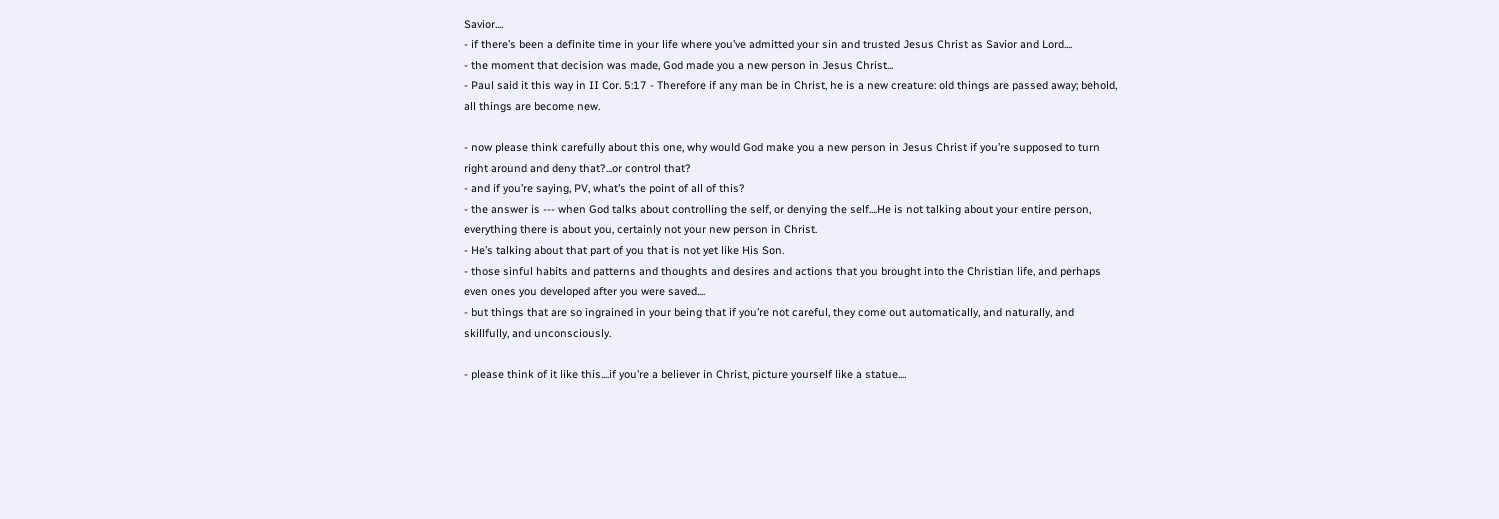Savior....
- if there’s been a definite time in your life where you’ve admitted your sin and trusted Jesus Christ as Savior and Lord....
- the moment that decision was made, God made you a new person in Jesus Christ...
- Paul said it this way in II Cor. 5:17 - Therefore if any man be in Christ, he is a new creature: old things are passed away; behold, all things are become new.

- now please think carefully about this one, why would God make you a new person in Jesus Christ if you’re supposed to turn right around and deny that?...or control that?
- and if you’re saying, PV, what’s the point of all of this?
- the answer is --- when God talks about controlling the self, or denying the self....He is not talking about your entire person, everything there is about you, certainly not your new person in Christ.
- He’s talking about that part of you that is not yet like His Son.
- those sinful habits and patterns and thoughts and desires and actions that you brought into the Christian life, and perhaps even ones you developed after you were saved....
- but things that are so ingrained in your being that if you’re not careful, they come out automatically, and naturally, and skillfully, and unconsciously.

- please think of it like this....if you’re a believer in Christ, picture yourself like a statue....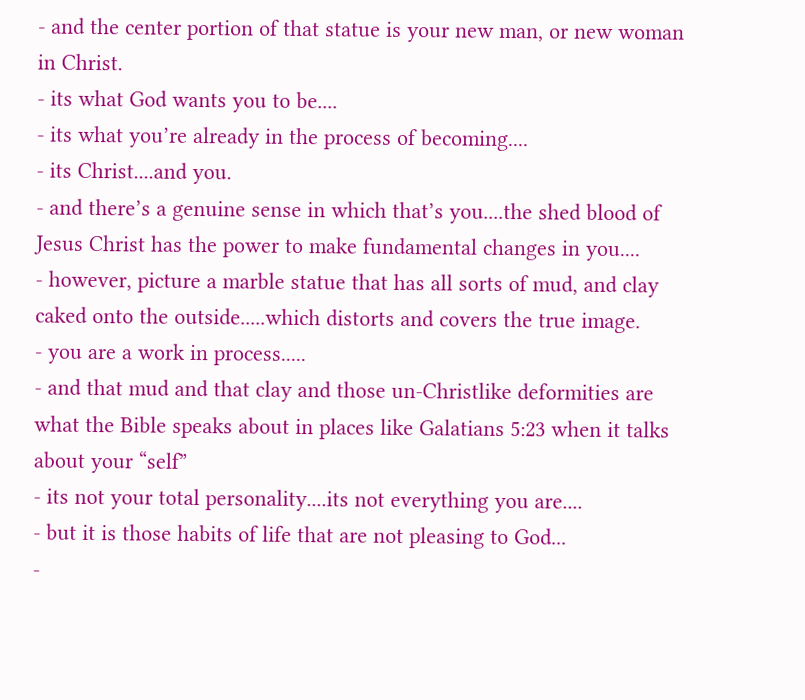- and the center portion of that statue is your new man, or new woman in Christ.
- its what God wants you to be....
- its what you’re already in the process of becoming....
- its Christ....and you.
- and there’s a genuine sense in which that’s you....the shed blood of Jesus Christ has the power to make fundamental changes in you....
- however, picture a marble statue that has all sorts of mud, and clay caked onto the outside.....which distorts and covers the true image.
- you are a work in process.....
- and that mud and that clay and those un-Christlike deformities are what the Bible speaks about in places like Galatians 5:23 when it talks about your “self”
- its not your total personality....its not everything you are....
- but it is those habits of life that are not pleasing to God...
-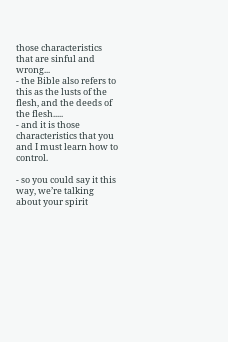those characteristics that are sinful and wrong...
- the Bible also refers to this as the lusts of the flesh, and the deeds of the flesh.....
- and it is those characteristics that you and I must learn how to control.

- so you could say it this way, we’re talking about your spirit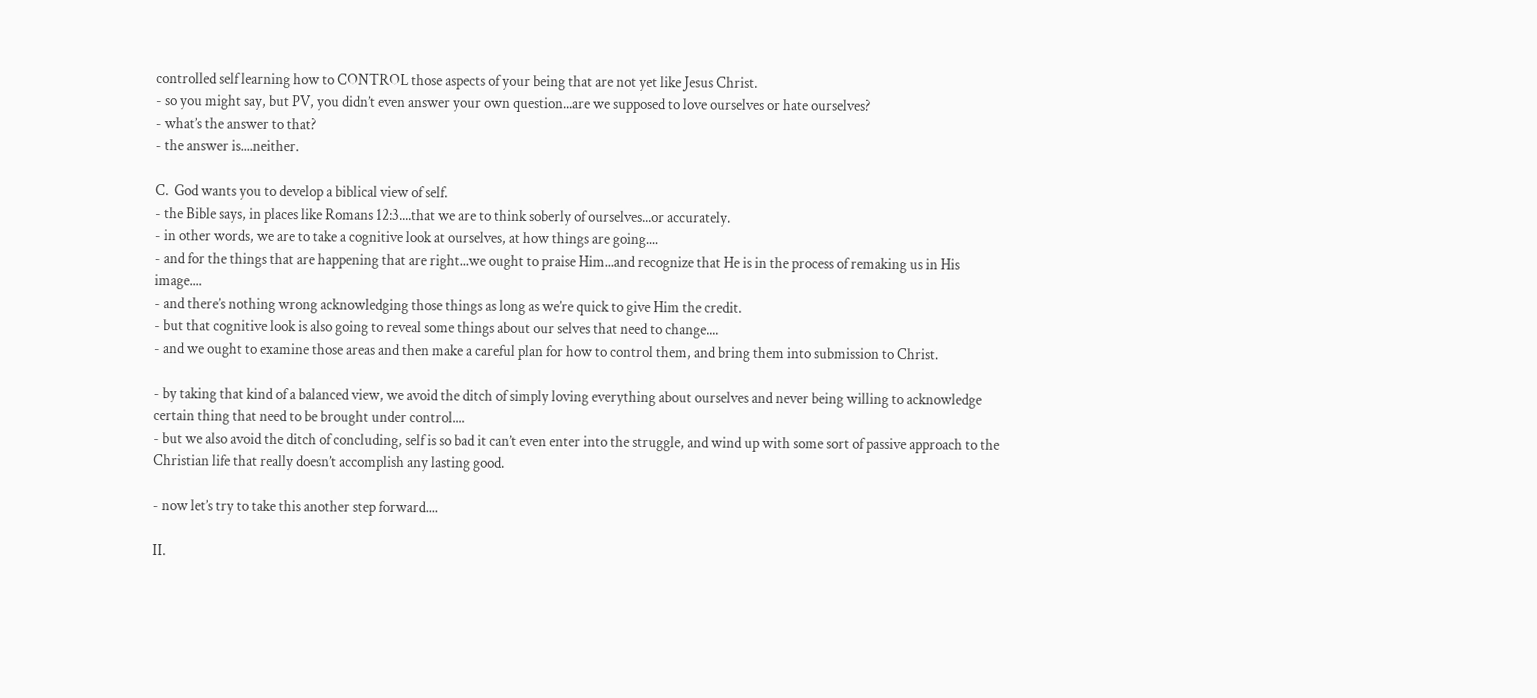controlled self learning how to CONTROL those aspects of your being that are not yet like Jesus Christ.
- so you might say, but PV, you didn’t even answer your own question...are we supposed to love ourselves or hate ourselves?
- what’s the answer to that?
- the answer is....neither.

C.  God wants you to develop a biblical view of self.
- the Bible says, in places like Romans 12:3....that we are to think soberly of ourselves...or accurately.
- in other words, we are to take a cognitive look at ourselves, at how things are going....
- and for the things that are happening that are right...we ought to praise Him...and recognize that He is in the process of remaking us in His image....
- and there’s nothing wrong acknowledging those things as long as we’re quick to give Him the credit.
- but that cognitive look is also going to reveal some things about our selves that need to change....
- and we ought to examine those areas and then make a careful plan for how to control them, and bring them into submission to Christ.

- by taking that kind of a balanced view, we avoid the ditch of simply loving everything about ourselves and never being willing to acknowledge certain thing that need to be brought under control....
- but we also avoid the ditch of concluding, self is so bad it can’t even enter into the struggle, and wind up with some sort of passive approach to the Christian life that really doesn’t accomplish any lasting good.

- now let’s try to take this another step forward....

II.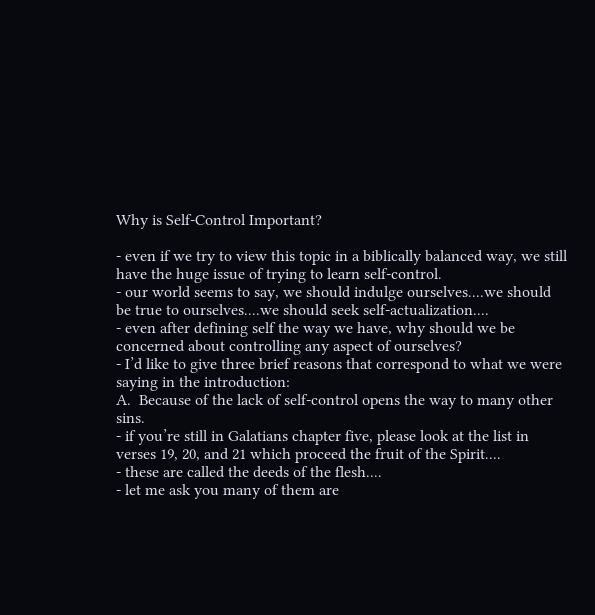Why is Self-Control Important?

- even if we try to view this topic in a biblically balanced way, we still have the huge issue of trying to learn self-control.
- our world seems to say, we should indulge ourselves....we should be true to ourselves....we should seek self-actualization....
- even after defining self the way we have, why should we be concerned about controlling any aspect of ourselves?
- I’d like to give three brief reasons that correspond to what we were saying in the introduction:
A.  Because of the lack of self-control opens the way to many other sins.
- if you’re still in Galatians chapter five, please look at the list in verses 19, 20, and 21 which proceed the fruit of the Spirit....
- these are called the deeds of the flesh....
- let me ask you many of them are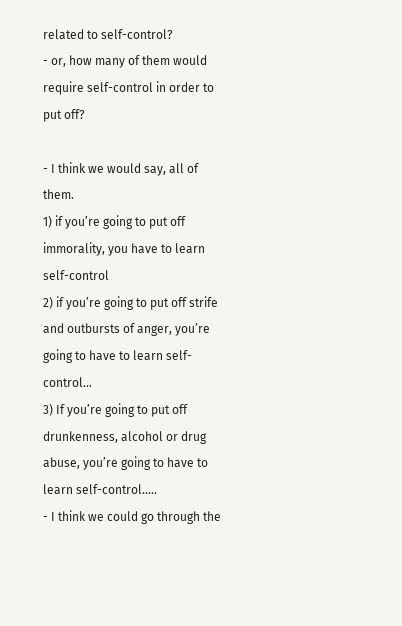related to self-control?
- or, how many of them would require self-control in order to put off?

- I think we would say, all of them.
1) if you’re going to put off immorality, you have to learn self-control
2) if you’re going to put off strife and outbursts of anger, you’re going to have to learn self-control...
3) If you’re going to put off drunkenness, alcohol or drug abuse, you’re going to have to learn self-control.....
- I think we could go through the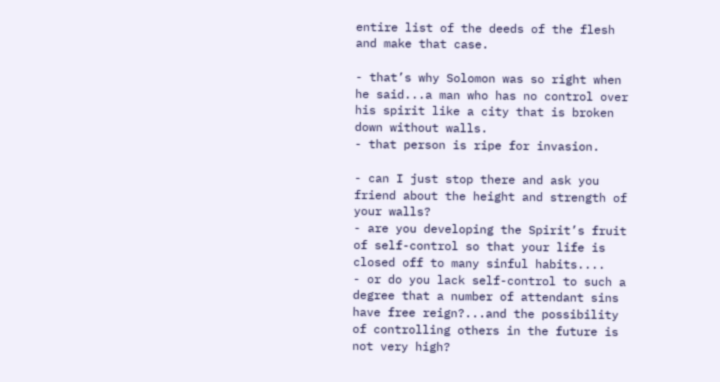entire list of the deeds of the flesh and make that case.

- that’s why Solomon was so right when he said...a man who has no control over his spirit like a city that is broken down without walls.
- that person is ripe for invasion.

- can I just stop there and ask you friend about the height and strength of your walls?
- are you developing the Spirit’s fruit of self-control so that your life is closed off to many sinful habits....
- or do you lack self-control to such a degree that a number of attendant sins have free reign?...and the possibility of controlling others in the future is not very high?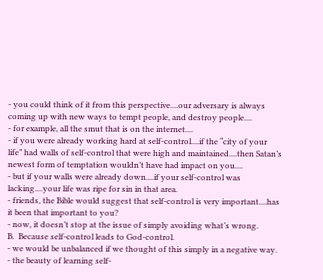- you could think of it from this perspective....our adversary is always coming up with new ways to tempt people, and destroy people....
- for example, all the smut that is on the internet....
- if you were already working hard at self-control....if the “city of your life” had walls of self-control that were high and maintained....then Satan’s newest form of temptation wouldn’t have had impact on you....
- but if your walls were already down....if your self-control was lacking....your life was ripe for sin in that area.
- friends, the Bible would suggest that self-control is very important....has it been that important to you?
- now, it doesn’t stop at the issue of simply avoiding what’s wrong.
B.  Because self-control leads to God-control.
- we would be unbalanced if we thought of this simply in a negative way.
- the beauty of learning self-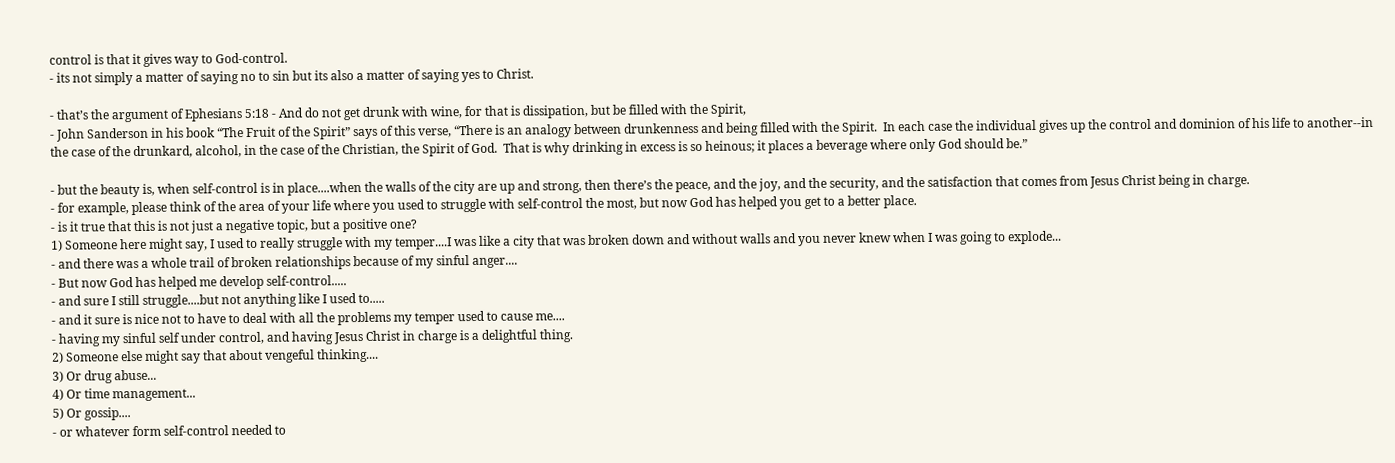control is that it gives way to God-control.
- its not simply a matter of saying no to sin but its also a matter of saying yes to Christ.

- that’s the argument of Ephesians 5:18 - And do not get drunk with wine, for that is dissipation, but be filled with the Spirit,
- John Sanderson in his book “The Fruit of the Spirit” says of this verse, “There is an analogy between drunkenness and being filled with the Spirit.  In each case the individual gives up the control and dominion of his life to another--in the case of the drunkard, alcohol, in the case of the Christian, the Spirit of God.  That is why drinking in excess is so heinous; it places a beverage where only God should be.”

- but the beauty is, when self-control is in place....when the walls of the city are up and strong, then there’s the peace, and the joy, and the security, and the satisfaction that comes from Jesus Christ being in charge.
- for example, please think of the area of your life where you used to struggle with self-control the most, but now God has helped you get to a better place.
- is it true that this is not just a negative topic, but a positive one?
1) Someone here might say, I used to really struggle with my temper....I was like a city that was broken down and without walls and you never knew when I was going to explode...
- and there was a whole trail of broken relationships because of my sinful anger....
- But now God has helped me develop self-control.....
- and sure I still struggle....but not anything like I used to.....
- and it sure is nice not to have to deal with all the problems my temper used to cause me....
- having my sinful self under control, and having Jesus Christ in charge is a delightful thing.
2) Someone else might say that about vengeful thinking....
3) Or drug abuse...
4) Or time management...
5) Or gossip....
- or whatever form self-control needed to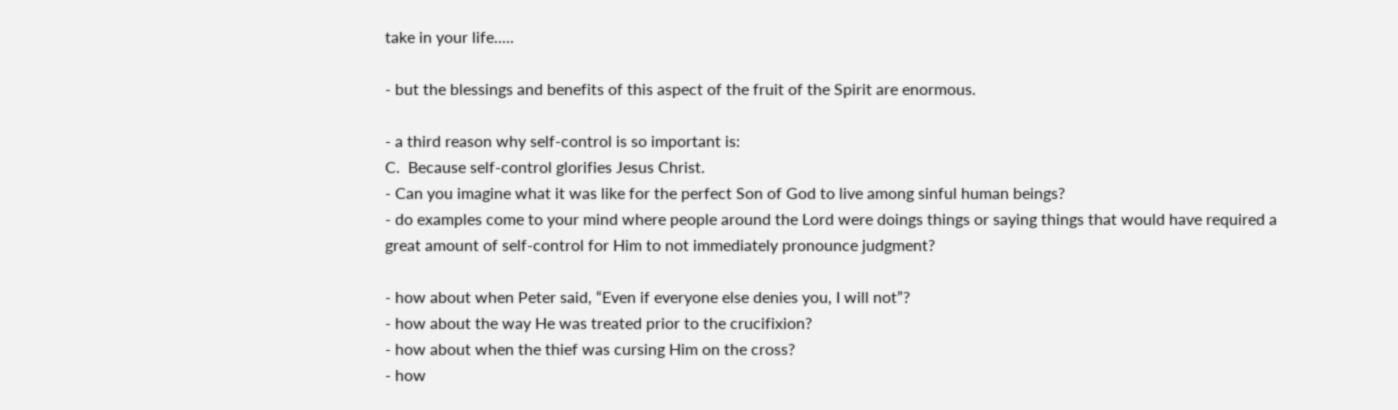take in your life.....

- but the blessings and benefits of this aspect of the fruit of the Spirit are enormous.

- a third reason why self-control is so important is:
C.  Because self-control glorifies Jesus Christ.
- Can you imagine what it was like for the perfect Son of God to live among sinful human beings?
- do examples come to your mind where people around the Lord were doings things or saying things that would have required a great amount of self-control for Him to not immediately pronounce judgment?

- how about when Peter said, “Even if everyone else denies you, I will not”?
- how about the way He was treated prior to the crucifixion?
- how about when the thief was cursing Him on the cross?
- how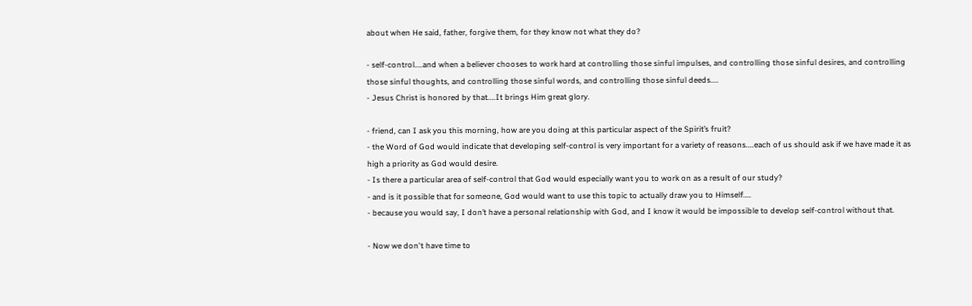about when He said, father, forgive them, for they know not what they do?

- self-control....and when a believer chooses to work hard at controlling those sinful impulses, and controlling those sinful desires, and controlling those sinful thoughts, and controlling those sinful words, and controlling those sinful deeds....
- Jesus Christ is honored by that....It brings Him great glory.

- friend, can I ask you this morning, how are you doing at this particular aspect of the Spirit’s fruit?
- the Word of God would indicate that developing self-control is very important for a variety of reasons....each of us should ask if we have made it as high a priority as God would desire.
- Is there a particular area of self-control that God would especially want you to work on as a result of our study?
- and is it possible that for someone, God would want to use this topic to actually draw you to Himself....
- because you would say, I don’t have a personal relationship with God, and I know it would be impossible to develop self-control without that.

- Now we don't have time to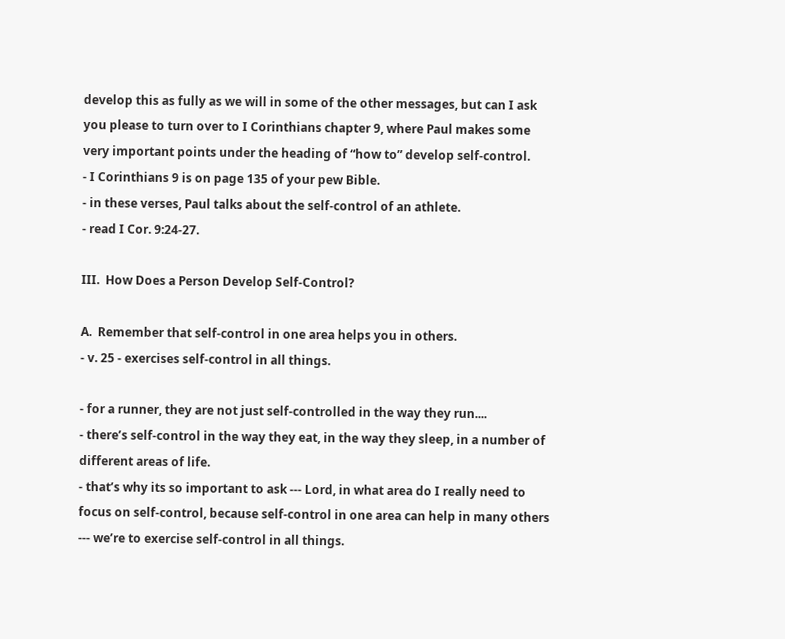develop this as fully as we will in some of the other messages, but can I ask you please to turn over to I Corinthians chapter 9, where Paul makes some very important points under the heading of “how to” develop self-control.
- I Corinthians 9 is on page 135 of your pew Bible.
- in these verses, Paul talks about the self-control of an athlete.
- read I Cor. 9:24-27.

III.  How Does a Person Develop Self-Control?

A.  Remember that self-control in one area helps you in others.
- v. 25 - exercises self-control in all things.

- for a runner, they are not just self-controlled in the way they run....
- there’s self-control in the way they eat, in the way they sleep, in a number of different areas of life.
- that’s why its so important to ask --- Lord, in what area do I really need to focus on self-control, because self-control in one area can help in many others --- we’re to exercise self-control in all things.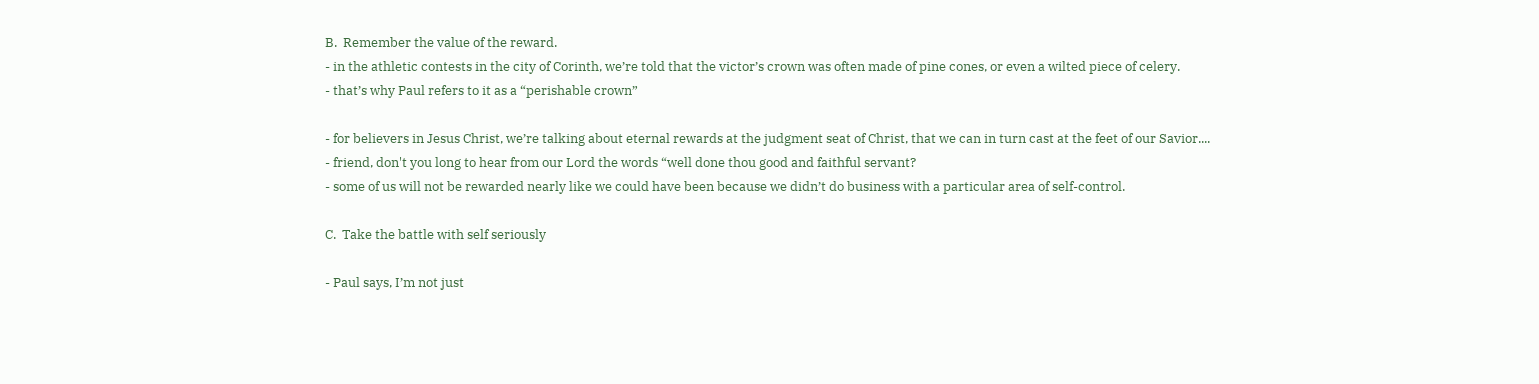B.  Remember the value of the reward.
- in the athletic contests in the city of Corinth, we’re told that the victor’s crown was often made of pine cones, or even a wilted piece of celery.
- that’s why Paul refers to it as a “perishable crown”

- for believers in Jesus Christ, we’re talking about eternal rewards at the judgment seat of Christ, that we can in turn cast at the feet of our Savior....
- friend, don't you long to hear from our Lord the words “well done thou good and faithful servant?
- some of us will not be rewarded nearly like we could have been because we didn’t do business with a particular area of self-control.

C.  Take the battle with self seriously

- Paul says, I’m not just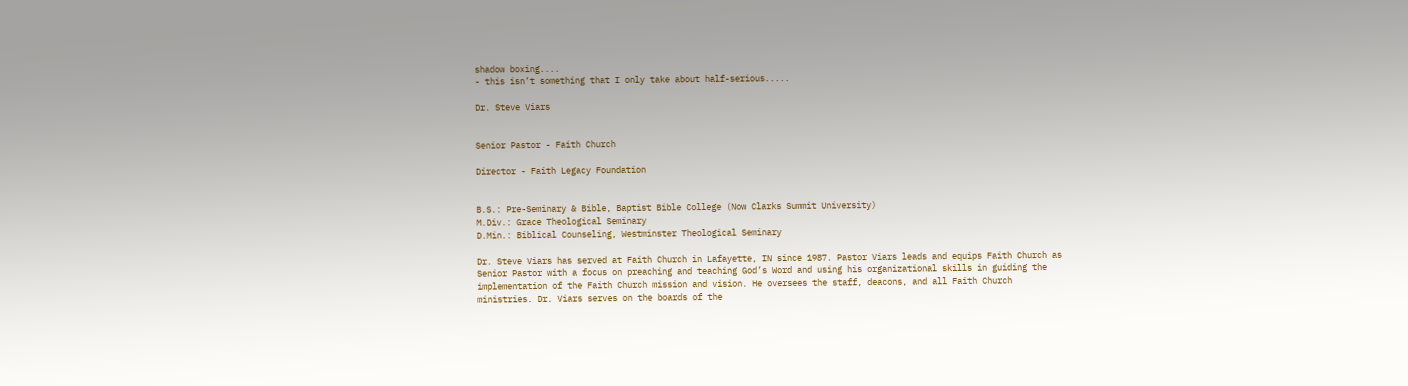shadow boxing....
- this isn’t something that I only take about half-serious.....

Dr. Steve Viars


Senior Pastor - Faith Church

Director - Faith Legacy Foundation


B.S.: Pre-Seminary & Bible, Baptist Bible College (Now Clarks Summit University)
M.Div.: Grace Theological Seminary
D.Min.: Biblical Counseling, Westminster Theological Seminary

Dr. Steve Viars has served at Faith Church in Lafayette, IN since 1987. Pastor Viars leads and equips Faith Church as Senior Pastor with a focus on preaching and teaching God’s Word and using his organizational skills in guiding the implementation of the Faith Church mission and vision. He oversees the staff, deacons, and all Faith Church ministries. Dr. Viars serves on the boards of the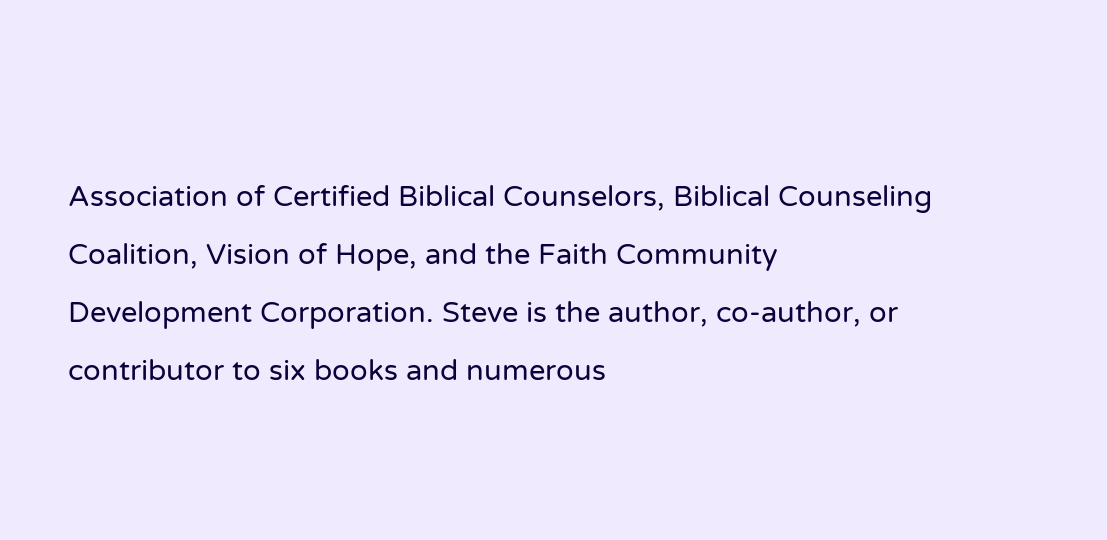Association of Certified Biblical Counselors, Biblical Counseling Coalition, Vision of Hope, and the Faith Community Development Corporation. Steve is the author, co-author, or contributor to six books and numerous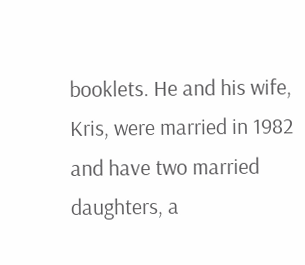booklets. He and his wife, Kris, were married in 1982 and have two married daughters, a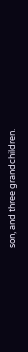son, and three grandchildren.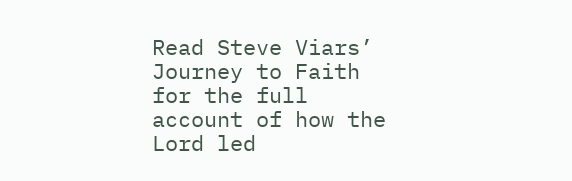Read Steve Viars’ Journey to Faith for the full account of how the Lord led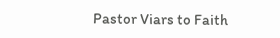Pastor Viars to Faith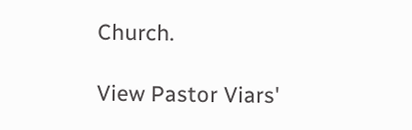Church.

View Pastor Viars'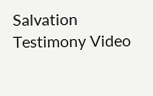Salvation Testimony Video